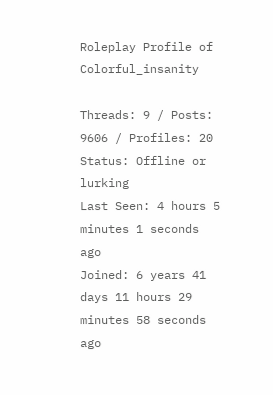Roleplay Profile of Colorful_insanity

Threads: 9 / Posts: 9606 / Profiles: 20
Status: Offline or lurking
Last Seen: 4 hours 5 minutes 1 seconds ago
Joined: 6 years 41 days 11 hours 29 minutes 58 seconds ago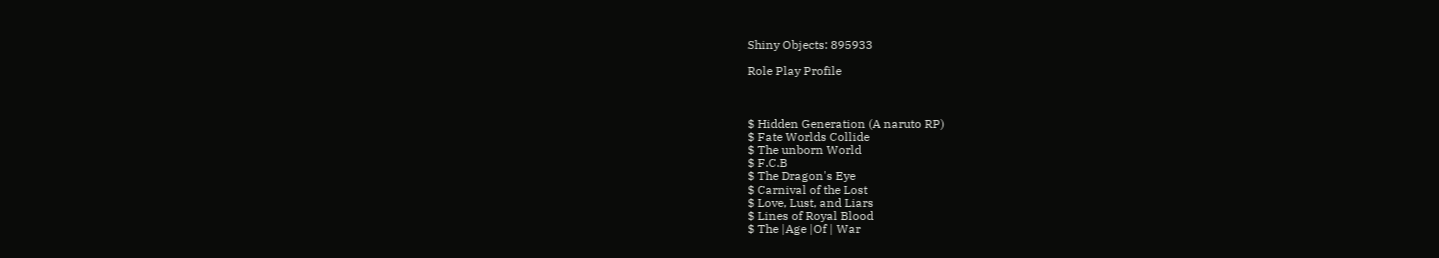Shiny Objects: 895933

Role Play Profile



$ Hidden Generation (A naruto RP)
$ Fate Worlds Collide
$ The unborn World
$ F.C.B
$ The Dragon's Eye
$ Carnival of the Lost
$ Love, Lust, and Liars
$ Lines of Royal Blood
$ The |Age |Of | War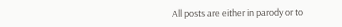All posts are either in parody or to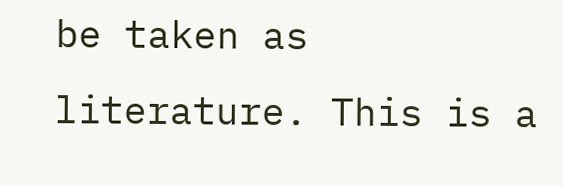be taken as literature. This is a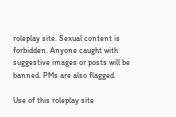roleplay site. Sexual content is forbidden. Anyone caught with suggestive images or posts will be banned. PMs are also flagged.

Use of this roleplay site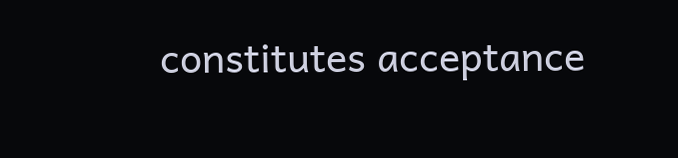constitutes acceptance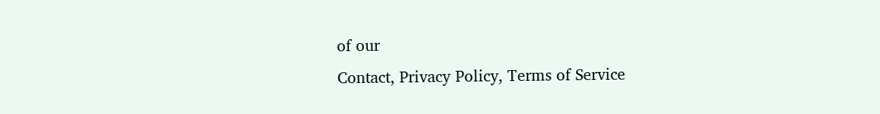of our
Contact, Privacy Policy, Terms of Service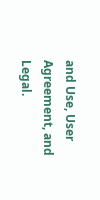and Use, User Agreement, and Legal.